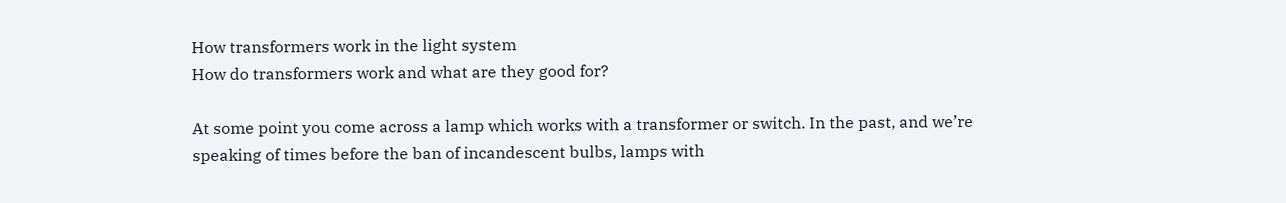How transformers work in the light system
How do transformers work and what are they good for?

At some point you come across a lamp which works with a transformer or switch. In the past, and we’re speaking of times before the ban of incandescent bulbs, lamps with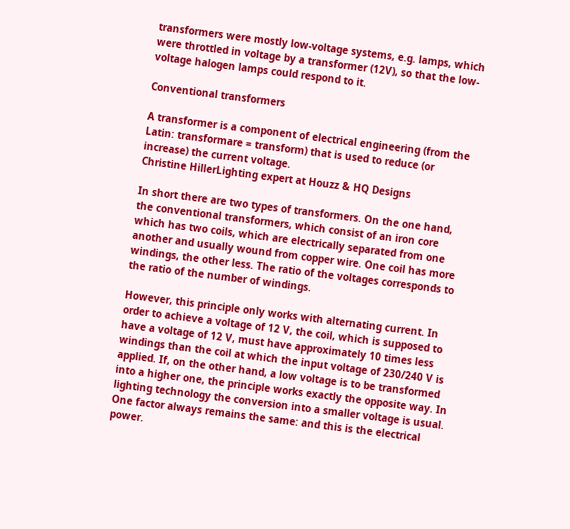transformers were mostly low-voltage systems, e.g. lamps, which were throttled in voltage by a transformer (12V), so that the low-voltage halogen lamps could respond to it.

Conventional transformers

A transformer is a component of electrical engineering (from the Latin: transformare = transform) that is used to reduce (or increase) the current voltage.
Christine HillerLighting expert at Houzz & HQ Designs

In short there are two types of transformers. On the one hand, the conventional transformers, which consist of an iron core which has two coils, which are electrically separated from one another and usually wound from copper wire. One coil has more windings, the other less. The ratio of the voltages corresponds to the ratio of the number of windings.

However, this principle only works with alternating current. In order to achieve a voltage of 12 V, the coil, which is supposed to have a voltage of 12 V, must have approximately 10 times less windings than the coil at which the input voltage of 230/240 V is applied. If, on the other hand, a low voltage is to be transformed into a higher one, the principle works exactly the opposite way. In lighting technology the conversion into a smaller voltage is usual. One factor always remains the same: and this is the electrical power.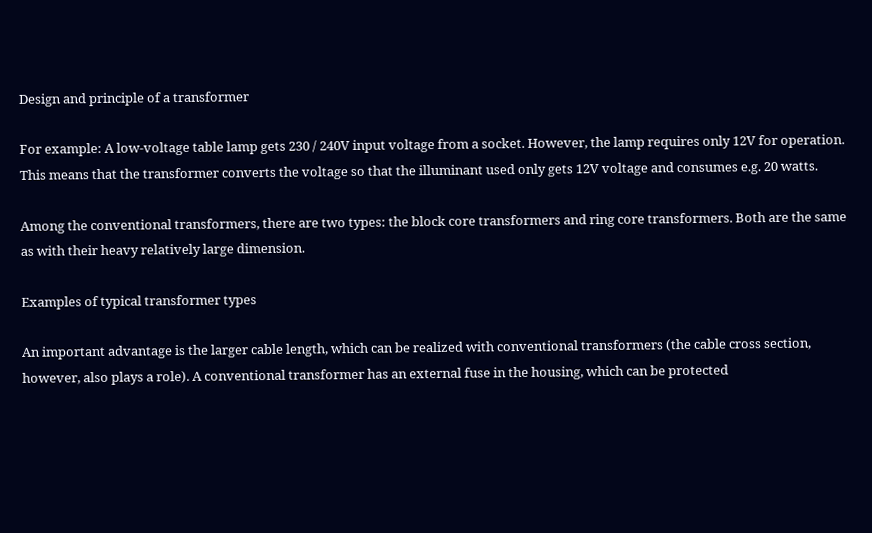Design and principle of a transformer

For example: A low-voltage table lamp gets 230 / 240V input voltage from a socket. However, the lamp requires only 12V for operation. This means that the transformer converts the voltage so that the illuminant used only gets 12V voltage and consumes e.g. 20 watts.

Among the conventional transformers, there are two types: the block core transformers and ring core transformers. Both are the same as with their heavy relatively large dimension.

Examples of typical transformer types

An important advantage is the larger cable length, which can be realized with conventional transformers (the cable cross section, however, also plays a role). A conventional transformer has an external fuse in the housing, which can be protected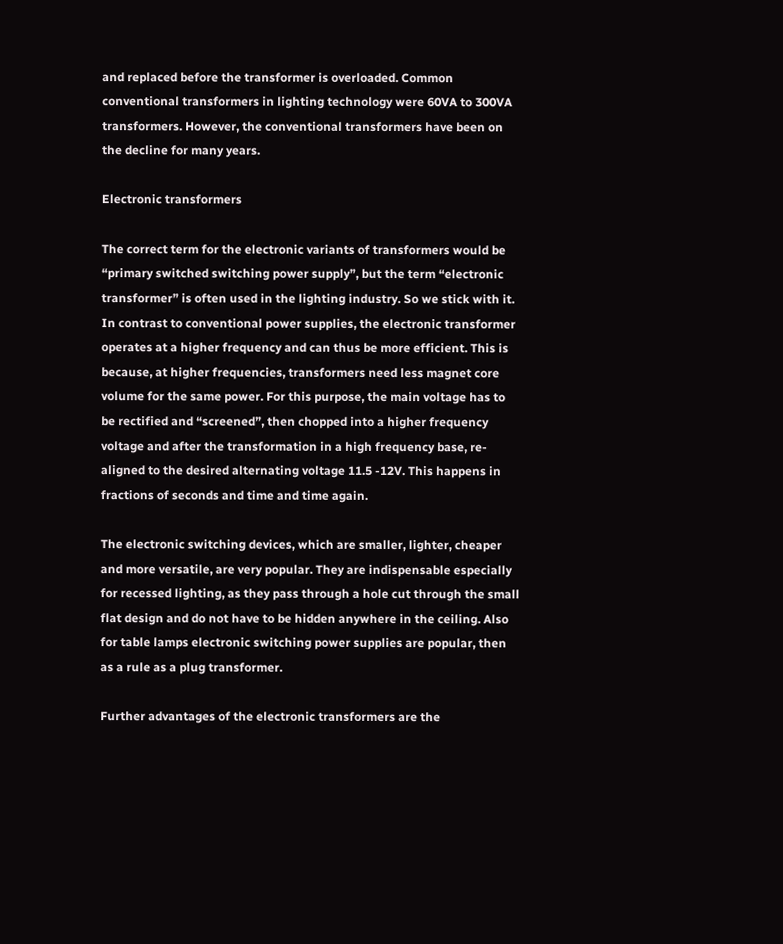and replaced before the transformer is overloaded. Common conventional transformers in lighting technology were 60VA to 300VA transformers. However, the conventional transformers have been on the decline for many years.

Electronic transformers

The correct term for the electronic variants of transformers would be “primary switched switching power supply”, but the term “electronic transformer” is often used in the lighting industry. So we stick with it. In contrast to conventional power supplies, the electronic transformer operates at a higher frequency and can thus be more efficient. This is because, at higher frequencies, transformers need less magnet core volume for the same power. For this purpose, the main voltage has to be rectified and “screened”, then chopped into a higher frequency voltage and after the transformation in a high frequency base, re-aligned to the desired alternating voltage 11.5 -12V. This happens in fractions of seconds and time and time again.

The electronic switching devices, which are smaller, lighter, cheaper and more versatile, are very popular. They are indispensable especially for recessed lighting, as they pass through a hole cut through the small flat design and do not have to be hidden anywhere in the ceiling. Also for table lamps electronic switching power supplies are popular, then as a rule as a plug transformer.

Further advantages of the electronic transformers are the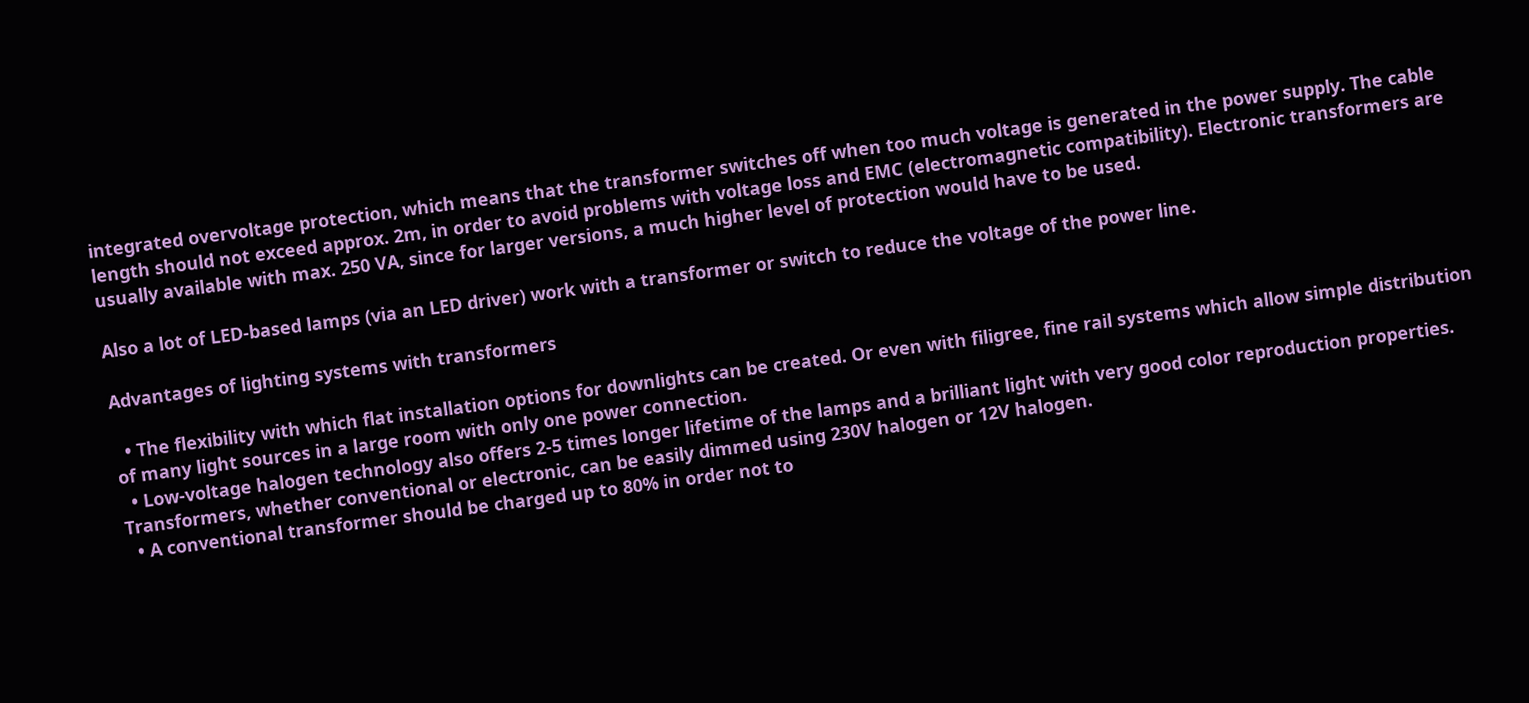integrated overvoltage protection, which means that the transformer switches off when too much voltage is generated in the power supply. The cable length should not exceed approx. 2m, in order to avoid problems with voltage loss and EMC (electromagnetic compatibility). Electronic transformers are usually available with max. 250 VA, since for larger versions, a much higher level of protection would have to be used.

Also a lot of LED-based lamps (via an LED driver) work with a transformer or switch to reduce the voltage of the power line.

Advantages of lighting systems with transformers

  • The flexibility with which flat installation options for downlights can be created. Or even with filigree, fine rail systems which allow simple distribution of many light sources in a large room with only one power connection.
  • Low-voltage halogen technology also offers 2-5 times longer lifetime of the lamps and a brilliant light with very good color reproduction properties. Transformers, whether conventional or electronic, can be easily dimmed using 230V halogen or 12V halogen.
  • A conventional transformer should be charged up to 80% in order not to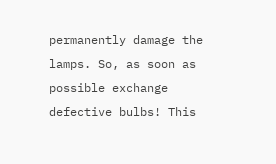permanently damage the lamps. So, as soon as possible exchange defective bulbs! This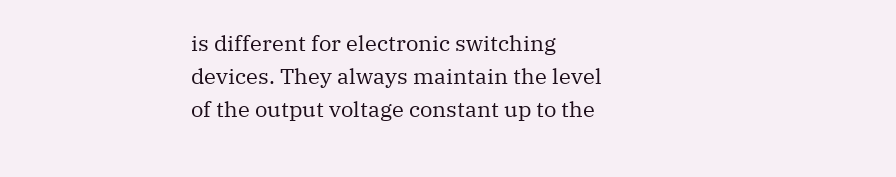is different for electronic switching devices. They always maintain the level of the output voltage constant up to the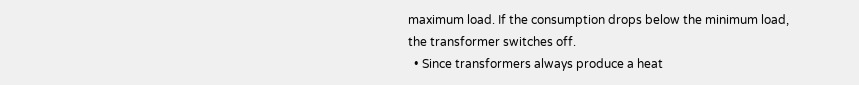maximum load. If the consumption drops below the minimum load, the transformer switches off.
  • Since transformers always produce a heat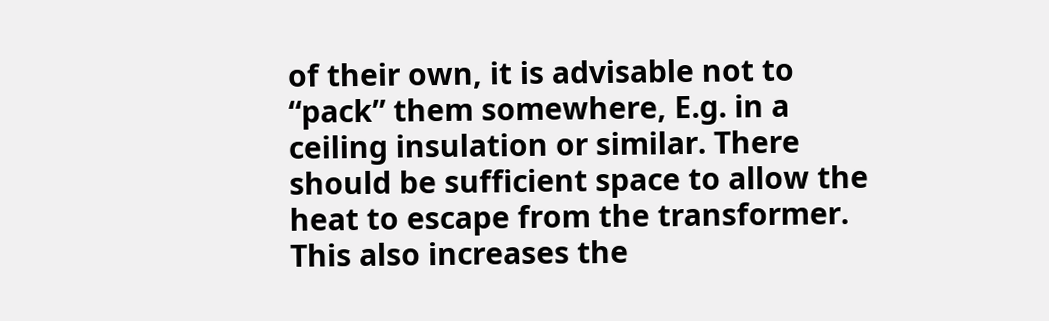of their own, it is advisable not to “pack” them somewhere, E.g. in a ceiling insulation or similar. There should be sufficient space to allow the heat to escape from the transformer. This also increases the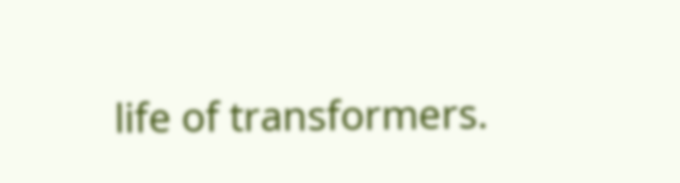life of transformers.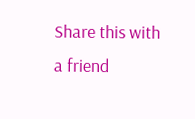Share this with a friend